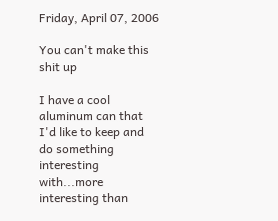Friday, April 07, 2006

You can't make this shit up

I have a cool aluminum can that I'd like to keep and do something interesting with...more interesting than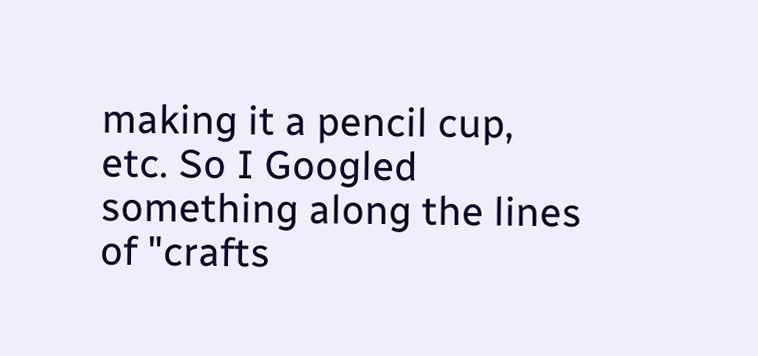making it a pencil cup, etc. So I Googled something along the lines of "crafts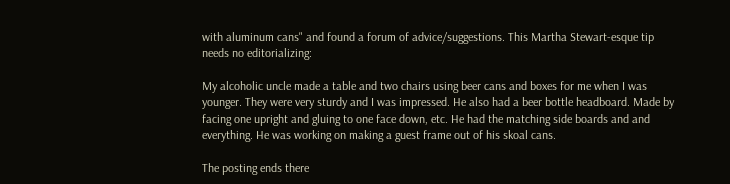with aluminum cans" and found a forum of advice/suggestions. This Martha Stewart-esque tip needs no editorializing:

My alcoholic uncle made a table and two chairs using beer cans and boxes for me when I was younger. They were very sturdy and I was impressed. He also had a beer bottle headboard. Made by facing one upright and gluing to one face down, etc. He had the matching side boards and and everything. He was working on making a guest frame out of his skoal cans.

The posting ends there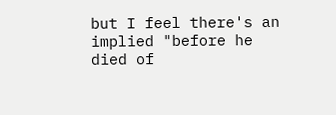but I feel there's an implied "before he died of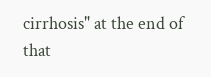cirrhosis" at the end of that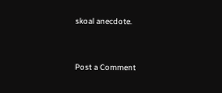skoal anecdote.


Post a Comment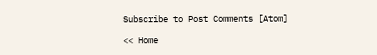Subscribe to Post Comments [Atom]

<< Home